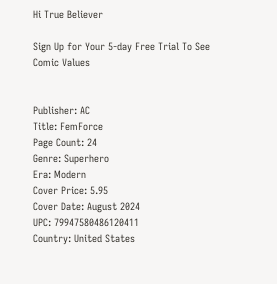Hi True Believer

Sign Up for Your 5-day Free Trial To See Comic Values


Publisher: AC
Title: FemForce
Page Count: 24
Genre: Superhero
Era: Modern
Cover Price: 5.95
Cover Date: August 2024
UPC: 79947580486120411
Country: United States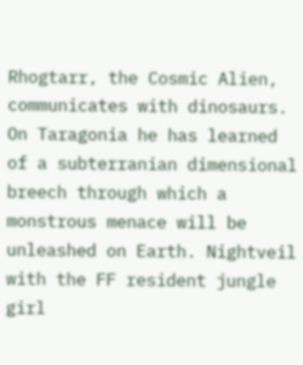Rhogtarr, the Cosmic Alien, communicates with dinosaurs. On Taragonia he has learned of a subterranian dimensional breech through which a monstrous menace will be unleashed on Earth. Nightveil with the FF resident jungle girl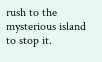rush to the mysterious island to stop it.